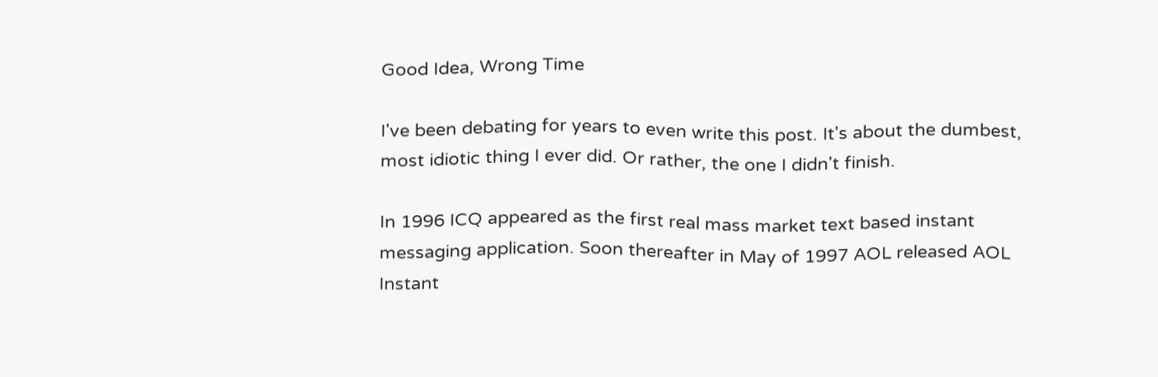Good Idea, Wrong Time

I've been debating for years to even write this post. It's about the dumbest, most idiotic thing I ever did. Or rather, the one I didn't finish.

In 1996 ICQ appeared as the first real mass market text based instant messaging application. Soon thereafter in May of 1997 AOL released AOL Instant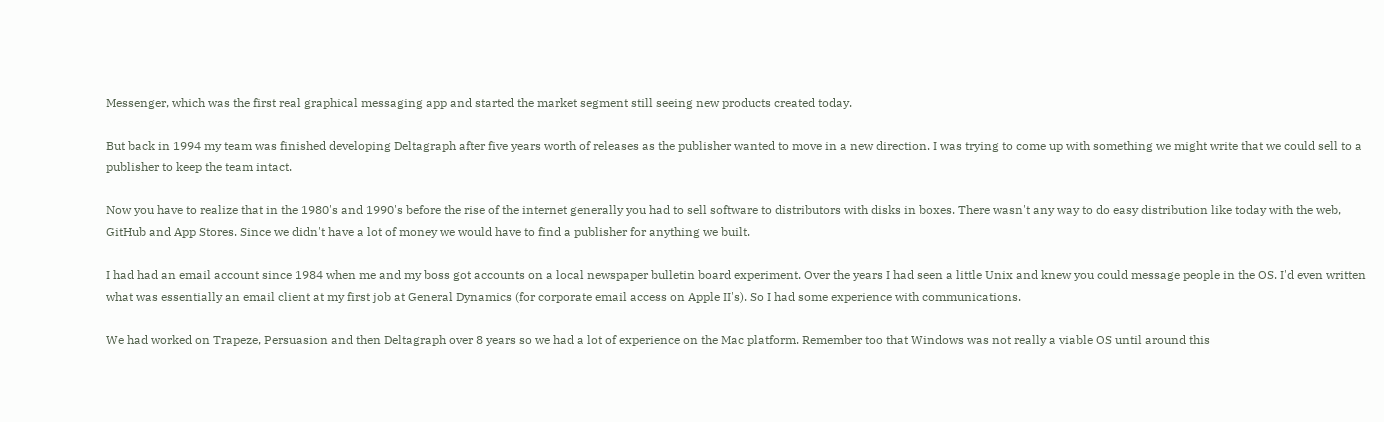Messenger, which was the first real graphical messaging app and started the market segment still seeing new products created today.

But back in 1994 my team was finished developing Deltagraph after five years worth of releases as the publisher wanted to move in a new direction. I was trying to come up with something we might write that we could sell to a publisher to keep the team intact.

Now you have to realize that in the 1980's and 1990's before the rise of the internet generally you had to sell software to distributors with disks in boxes. There wasn't any way to do easy distribution like today with the web, GitHub and App Stores. Since we didn't have a lot of money we would have to find a publisher for anything we built.

I had had an email account since 1984 when me and my boss got accounts on a local newspaper bulletin board experiment. Over the years I had seen a little Unix and knew you could message people in the OS. I'd even written what was essentially an email client at my first job at General Dynamics (for corporate email access on Apple II's). So I had some experience with communications.

We had worked on Trapeze, Persuasion and then Deltagraph over 8 years so we had a lot of experience on the Mac platform. Remember too that Windows was not really a viable OS until around this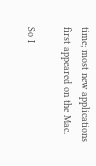time; most new applications first appeared on the Mac.

So I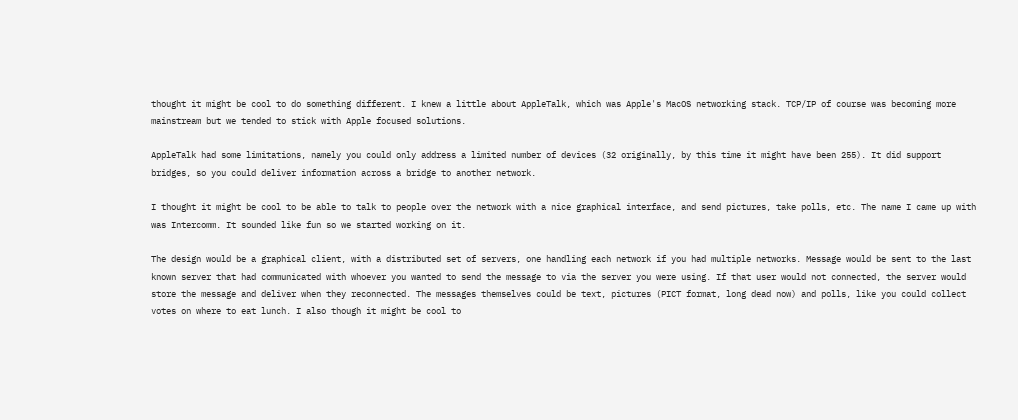thought it might be cool to do something different. I knew a little about AppleTalk, which was Apple's MacOS networking stack. TCP/IP of course was becoming more mainstream but we tended to stick with Apple focused solutions.

AppleTalk had some limitations, namely you could only address a limited number of devices (32 originally, by this time it might have been 255). It did support bridges, so you could deliver information across a bridge to another network.

I thought it might be cool to be able to talk to people over the network with a nice graphical interface, and send pictures, take polls, etc. The name I came up with was Intercomm. It sounded like fun so we started working on it.

The design would be a graphical client, with a distributed set of servers, one handling each network if you had multiple networks. Message would be sent to the last known server that had communicated with whoever you wanted to send the message to via the server you were using. If that user would not connected, the server would store the message and deliver when they reconnected. The messages themselves could be text, pictures (PICT format, long dead now) and polls, like you could collect votes on where to eat lunch. I also though it might be cool to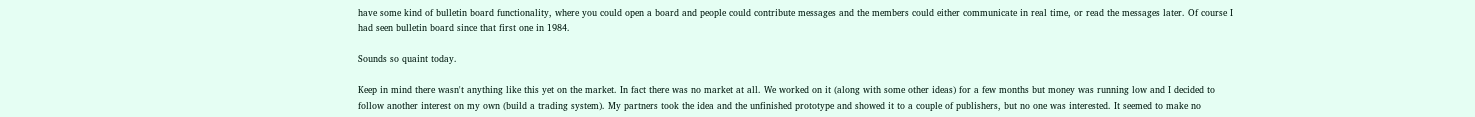have some kind of bulletin board functionality, where you could open a board and people could contribute messages and the members could either communicate in real time, or read the messages later. Of course I had seen bulletin board since that first one in 1984.

Sounds so quaint today.

Keep in mind there wasn't anything like this yet on the market. In fact there was no market at all. We worked on it (along with some other ideas) for a few months but money was running low and I decided to follow another interest on my own (build a trading system). My partners took the idea and the unfinished prototype and showed it to a couple of publishers, but no one was interested. It seemed to make no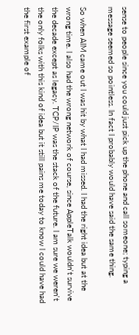sense to people since you could just pick up the phone and call someone; typing a message seemed so pointless. In fact I probably would have said the same thing.

So when AIM came out I was hit by what I had missed. I had the right idea but at the wrong time. I also had the wrong network of course, since AppleTalk wouldn't survive the decade except as legacy. TCP/IP was the stack of the future. I am sure we weren't the only folks with this kind of idea but it still pains me today to know I could have had the first example of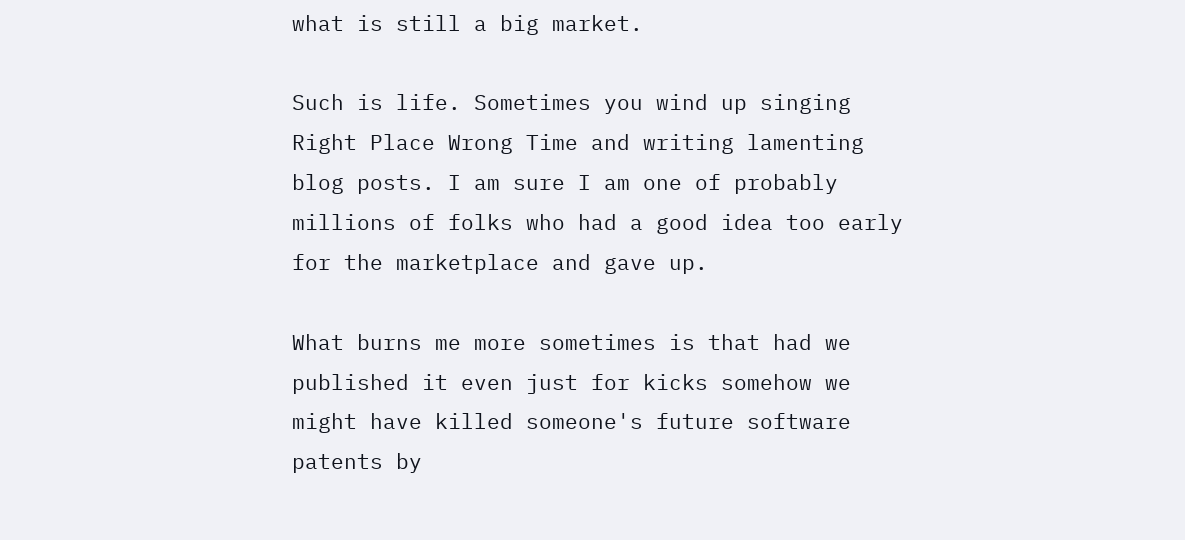what is still a big market.

Such is life. Sometimes you wind up singing Right Place Wrong Time and writing lamenting blog posts. I am sure I am one of probably millions of folks who had a good idea too early for the marketplace and gave up.

What burns me more sometimes is that had we published it even just for kicks somehow we might have killed someone's future software patents by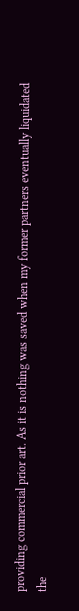providing commercial prior art. As it is nothing was saved when my former partners eventually liquidated the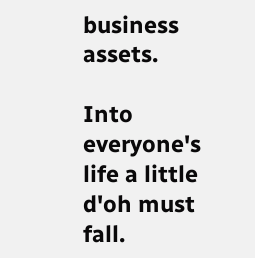business assets.

Into everyone's life a little d'oh must fall.